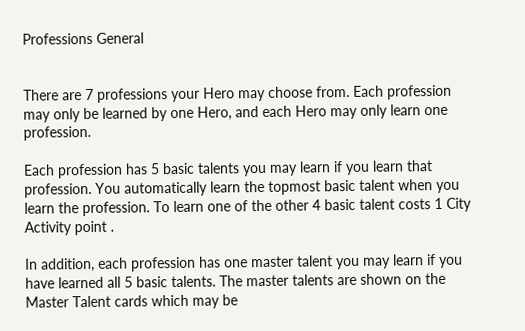Professions General


There are 7 professions your Hero may choose from. Each profession may only be learned by one Hero, and each Hero may only learn one profession.

Each profession has 5 basic talents you may learn if you learn that profession. You automatically learn the topmost basic talent when you learn the profession. To learn one of the other 4 basic talent costs 1 City Activity point .

In addition, each profession has one master talent you may learn if you have learned all 5 basic talents. The master talents are shown on the Master Talent cards which may be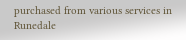purchased from various services in Runedale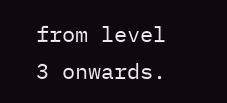from level 3 onwards.